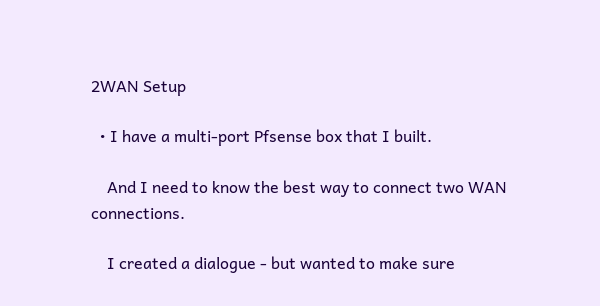2WAN Setup

  • I have a multi-port Pfsense box that I built.

    And I need to know the best way to connect two WAN connections.

    I created a dialogue - but wanted to make sure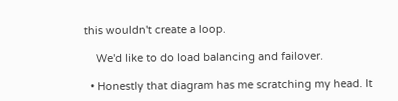this wouldn't create a loop.

    We'd like to do load balancing and failover.

  • Honestly that diagram has me scratching my head. It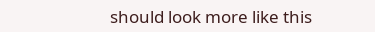should look more like this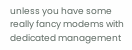unless you have some really fancy modems with dedicated management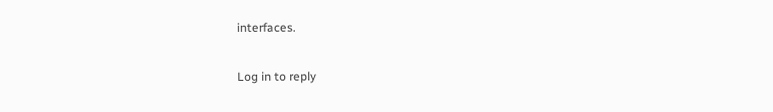interfaces.

Log in to reply